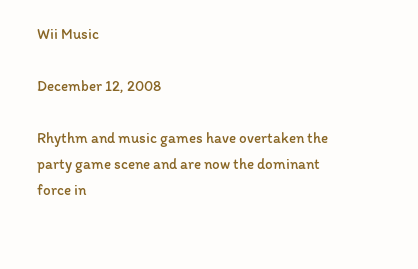Wii Music

December 12, 2008

Rhythm and music games have overtaken the party game scene and are now the dominant force in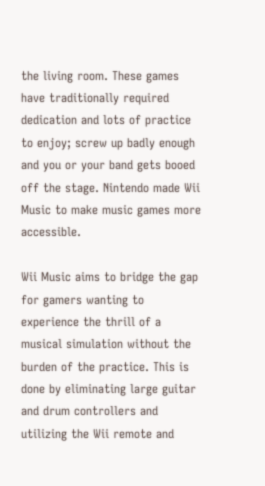the living room. These games have traditionally required dedication and lots of practice to enjoy; screw up badly enough and you or your band gets booed off the stage. Nintendo made Wii Music to make music games more accessible.

Wii Music aims to bridge the gap for gamers wanting to experience the thrill of a musical simulation without the burden of the practice. This is done by eliminating large guitar and drum controllers and utilizing the Wii remote and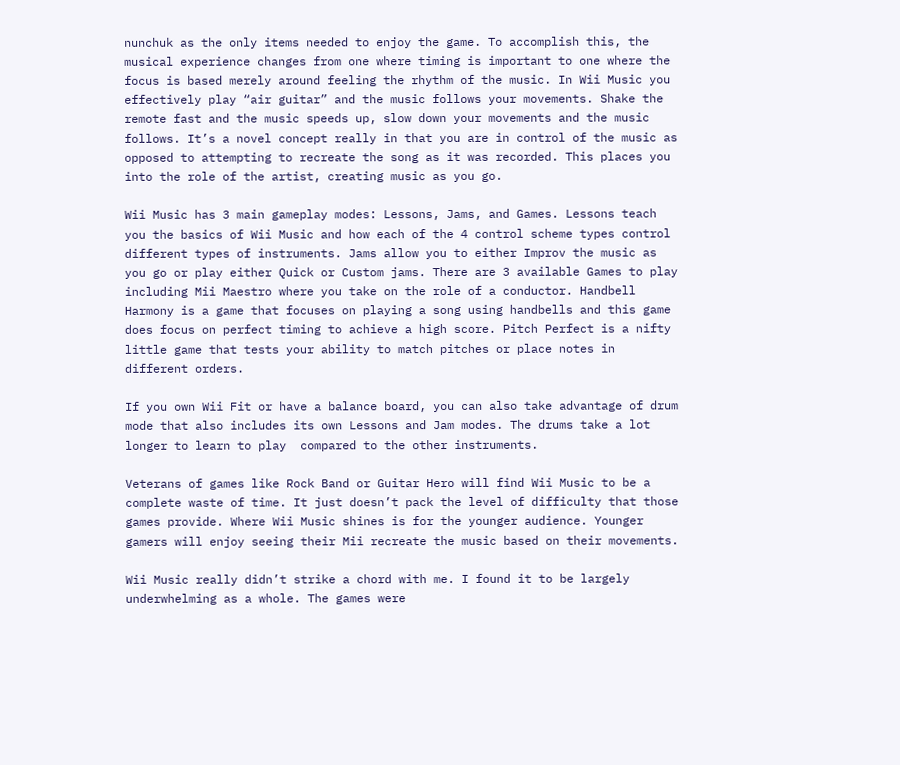nunchuk as the only items needed to enjoy the game. To accomplish this, the musical experience changes from one where timing is important to one where the focus is based merely around feeling the rhythm of the music. In Wii Music you effectively play “air guitar” and the music follows your movements. Shake the remote fast and the music speeds up, slow down your movements and the music follows. It’s a novel concept really in that you are in control of the music as opposed to attempting to recreate the song as it was recorded. This places you into the role of the artist, creating music as you go.

Wii Music has 3 main gameplay modes: Lessons, Jams, and Games. Lessons teach you the basics of Wii Music and how each of the 4 control scheme types control different types of instruments. Jams allow you to either Improv the music as you go or play either Quick or Custom jams. There are 3 available Games to play including Mii Maestro where you take on the role of a conductor. Handbell Harmony is a game that focuses on playing a song using handbells and this game does focus on perfect timing to achieve a high score. Pitch Perfect is a nifty little game that tests your ability to match pitches or place notes in different orders.

If you own Wii Fit or have a balance board, you can also take advantage of drum mode that also includes its own Lessons and Jam modes. The drums take a lot longer to learn to play  compared to the other instruments.

Veterans of games like Rock Band or Guitar Hero will find Wii Music to be a complete waste of time. It just doesn’t pack the level of difficulty that those games provide. Where Wii Music shines is for the younger audience. Younger gamers will enjoy seeing their Mii recreate the music based on their movements.

Wii Music really didn’t strike a chord with me. I found it to be largely underwhelming as a whole. The games were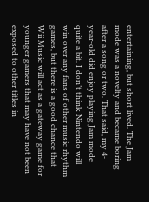entertaining, but short lived. The Jam mode was a novelty and became boring after a song or two. That said, my 4-year-old did enjoy playing Jam mode quite a bit. I don’t think Nintendo will win over any fans of other music rhythm games, but there is a good chance that Wii Music will act as a gateway game for younger gamers that may have not been exposed to other titles in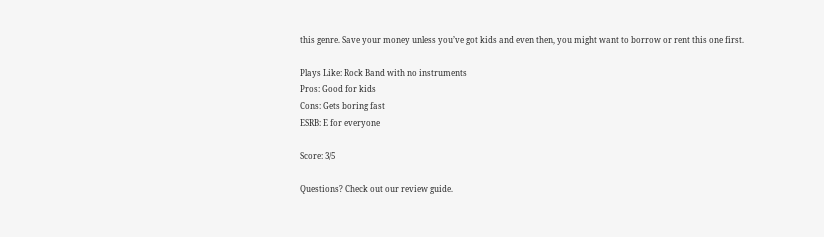this genre. Save your money unless you’ve got kids and even then, you might want to borrow or rent this one first.

Plays Like: Rock Band with no instruments
Pros: Good for kids
Cons: Gets boring fast
ESRB: E for everyone

Score: 3/5

Questions? Check out our review guide.